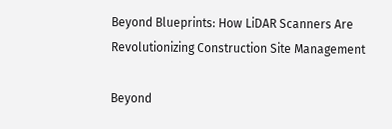Beyond Blueprints: How LiDAR Scanners Are Revolutionizing Construction Site Management

Beyond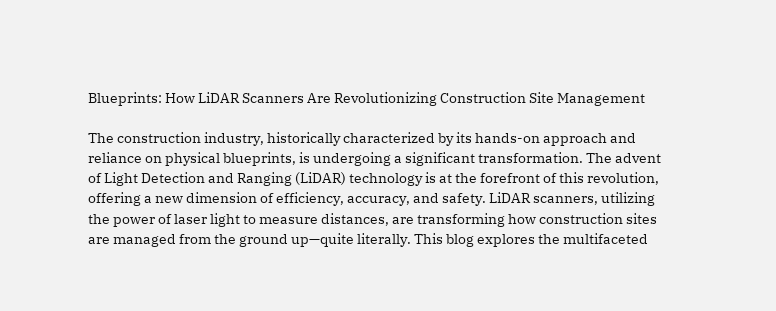Blueprints: How LiDAR Scanners Are Revolutionizing Construction Site Management

The construction industry, historically characterized by its hands-on approach and reliance on physical blueprints, is undergoing a significant transformation. The advent of Light Detection and Ranging (LiDAR) technology is at the forefront of this revolution, offering a new dimension of efficiency, accuracy, and safety. LiDAR scanners, utilizing the power of laser light to measure distances, are transforming how construction sites are managed from the ground up—quite literally. This blog explores the multifaceted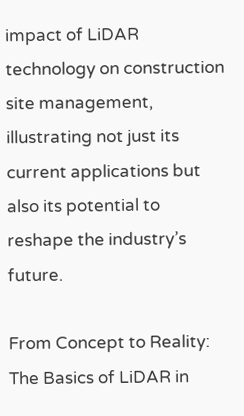impact of LiDAR technology on construction site management, illustrating not just its current applications but also its potential to reshape the industry’s future.

From Concept to Reality: The Basics of LiDAR in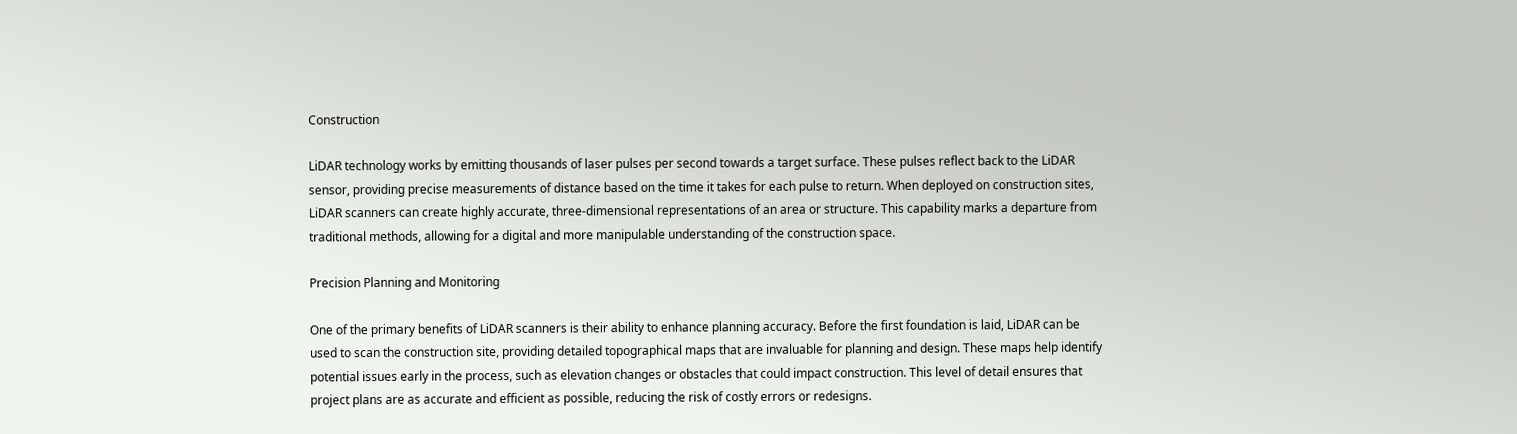Construction

LiDAR technology works by emitting thousands of laser pulses per second towards a target surface. These pulses reflect back to the LiDAR sensor, providing precise measurements of distance based on the time it takes for each pulse to return. When deployed on construction sites, LiDAR scanners can create highly accurate, three-dimensional representations of an area or structure. This capability marks a departure from traditional methods, allowing for a digital and more manipulable understanding of the construction space.

Precision Planning and Monitoring

One of the primary benefits of LiDAR scanners is their ability to enhance planning accuracy. Before the first foundation is laid, LiDAR can be used to scan the construction site, providing detailed topographical maps that are invaluable for planning and design. These maps help identify potential issues early in the process, such as elevation changes or obstacles that could impact construction. This level of detail ensures that project plans are as accurate and efficient as possible, reducing the risk of costly errors or redesigns.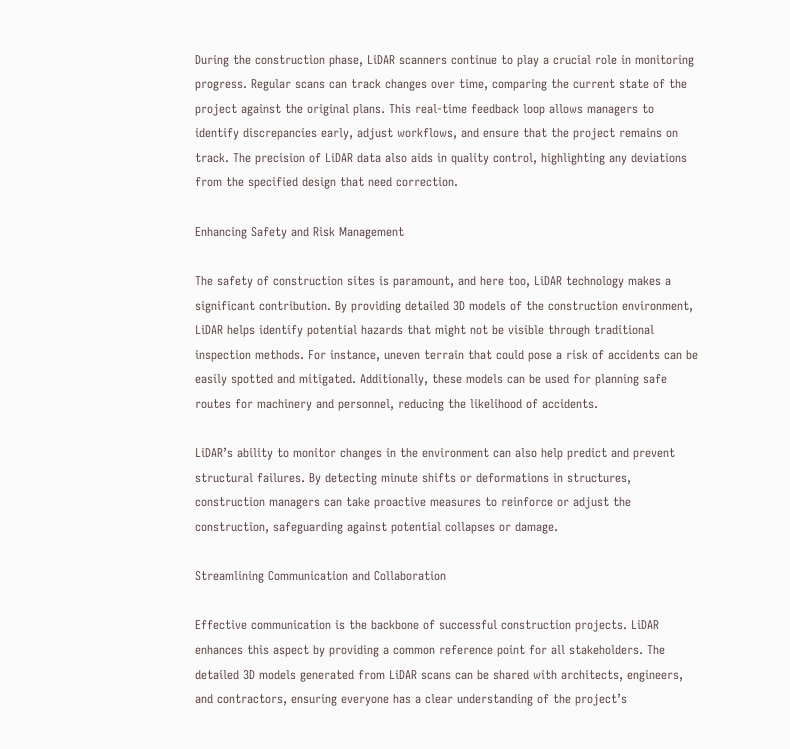During the construction phase, LiDAR scanners continue to play a crucial role in monitoring progress. Regular scans can track changes over time, comparing the current state of the project against the original plans. This real-time feedback loop allows managers to identify discrepancies early, adjust workflows, and ensure that the project remains on track. The precision of LiDAR data also aids in quality control, highlighting any deviations from the specified design that need correction.

Enhancing Safety and Risk Management

The safety of construction sites is paramount, and here too, LiDAR technology makes a significant contribution. By providing detailed 3D models of the construction environment, LiDAR helps identify potential hazards that might not be visible through traditional inspection methods. For instance, uneven terrain that could pose a risk of accidents can be easily spotted and mitigated. Additionally, these models can be used for planning safe routes for machinery and personnel, reducing the likelihood of accidents.

LiDAR’s ability to monitor changes in the environment can also help predict and prevent structural failures. By detecting minute shifts or deformations in structures, construction managers can take proactive measures to reinforce or adjust the construction, safeguarding against potential collapses or damage.

Streamlining Communication and Collaboration

Effective communication is the backbone of successful construction projects. LiDAR enhances this aspect by providing a common reference point for all stakeholders. The detailed 3D models generated from LiDAR scans can be shared with architects, engineers, and contractors, ensuring everyone has a clear understanding of the project’s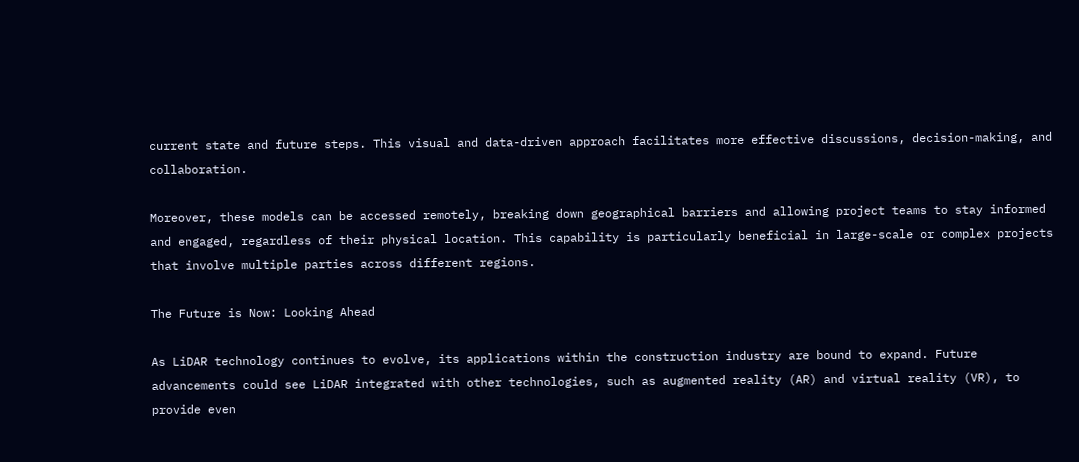current state and future steps. This visual and data-driven approach facilitates more effective discussions, decision-making, and collaboration.

Moreover, these models can be accessed remotely, breaking down geographical barriers and allowing project teams to stay informed and engaged, regardless of their physical location. This capability is particularly beneficial in large-scale or complex projects that involve multiple parties across different regions.

The Future is Now: Looking Ahead

As LiDAR technology continues to evolve, its applications within the construction industry are bound to expand. Future advancements could see LiDAR integrated with other technologies, such as augmented reality (AR) and virtual reality (VR), to provide even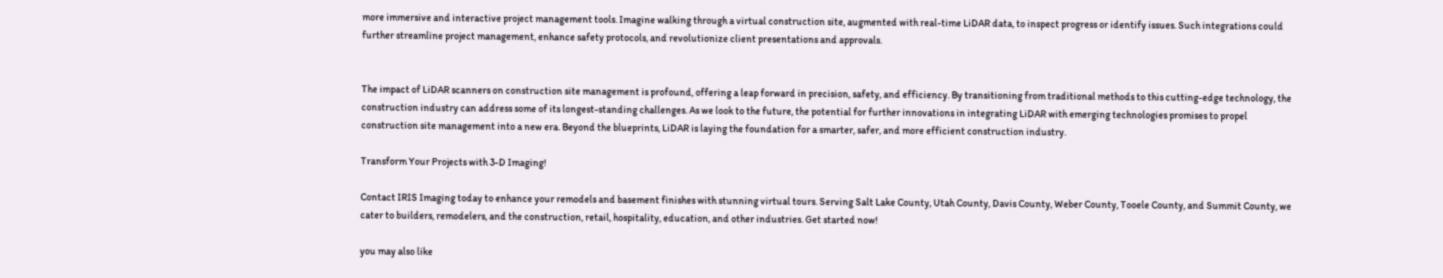more immersive and interactive project management tools. Imagine walking through a virtual construction site, augmented with real-time LiDAR data, to inspect progress or identify issues. Such integrations could further streamline project management, enhance safety protocols, and revolutionize client presentations and approvals.


The impact of LiDAR scanners on construction site management is profound, offering a leap forward in precision, safety, and efficiency. By transitioning from traditional methods to this cutting-edge technology, the construction industry can address some of its longest-standing challenges. As we look to the future, the potential for further innovations in integrating LiDAR with emerging technologies promises to propel construction site management into a new era. Beyond the blueprints, LiDAR is laying the foundation for a smarter, safer, and more efficient construction industry.

Transform Your Projects with 3-D Imaging!

Contact IRIS Imaging today to enhance your remodels and basement finishes with stunning virtual tours. Serving Salt Lake County, Utah County, Davis County, Weber County, Tooele County, and Summit County, we cater to builders, remodelers, and the construction, retail, hospitality, education, and other industries. Get started now!

you may also like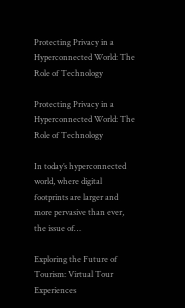Protecting Privacy in a Hyperconnected World: The Role of Technology

Protecting Privacy in a Hyperconnected World: The Role of Technology

In today’s hyperconnected world, where digital footprints are larger and more pervasive than ever, the issue of…

Exploring the Future of Tourism: Virtual Tour Experiences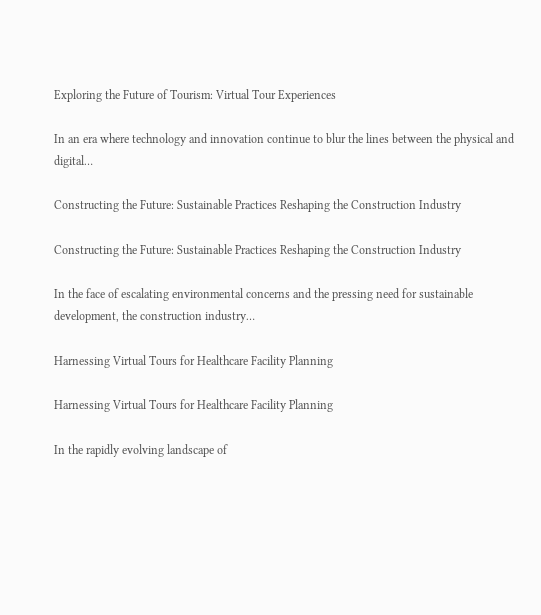Exploring the Future of Tourism: Virtual Tour Experiences

In an era where technology and innovation continue to blur the lines between the physical and digital…

Constructing the Future: Sustainable Practices Reshaping the Construction Industry

Constructing the Future: Sustainable Practices Reshaping the Construction Industry

In the face of escalating environmental concerns and the pressing need for sustainable development, the construction industry…

Harnessing Virtual Tours for Healthcare Facility Planning

Harnessing Virtual Tours for Healthcare Facility Planning

In the rapidly evolving landscape of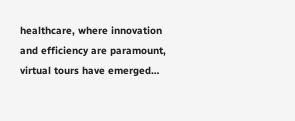healthcare, where innovation and efficiency are paramount, virtual tours have emerged…